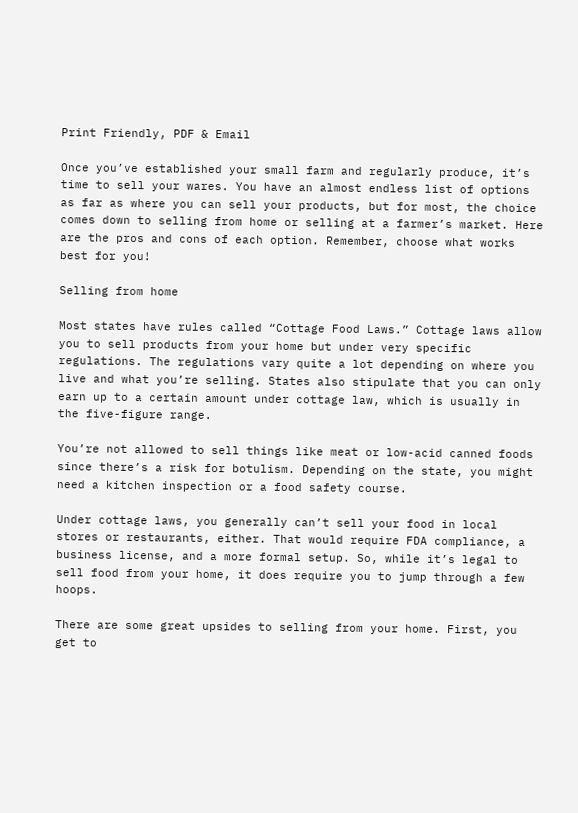Print Friendly, PDF & Email

Once you’ve established your small farm and regularly produce, it’s time to sell your wares. You have an almost endless list of options as far as where you can sell your products, but for most, the choice comes down to selling from home or selling at a farmer’s market. Here are the pros and cons of each option. Remember, choose what works best for you!

Selling from home

Most states have rules called “Cottage Food Laws.” Cottage laws allow you to sell products from your home but under very specific regulations. The regulations vary quite a lot depending on where you live and what you’re selling. States also stipulate that you can only earn up to a certain amount under cottage law, which is usually in the five-figure range.

You’re not allowed to sell things like meat or low-acid canned foods since there’s a risk for botulism. Depending on the state, you might need a kitchen inspection or a food safety course.

Under cottage laws, you generally can’t sell your food in local stores or restaurants, either. That would require FDA compliance, a business license, and a more formal setup. So, while it’s legal to sell food from your home, it does require you to jump through a few hoops.

There are some great upsides to selling from your home. First, you get to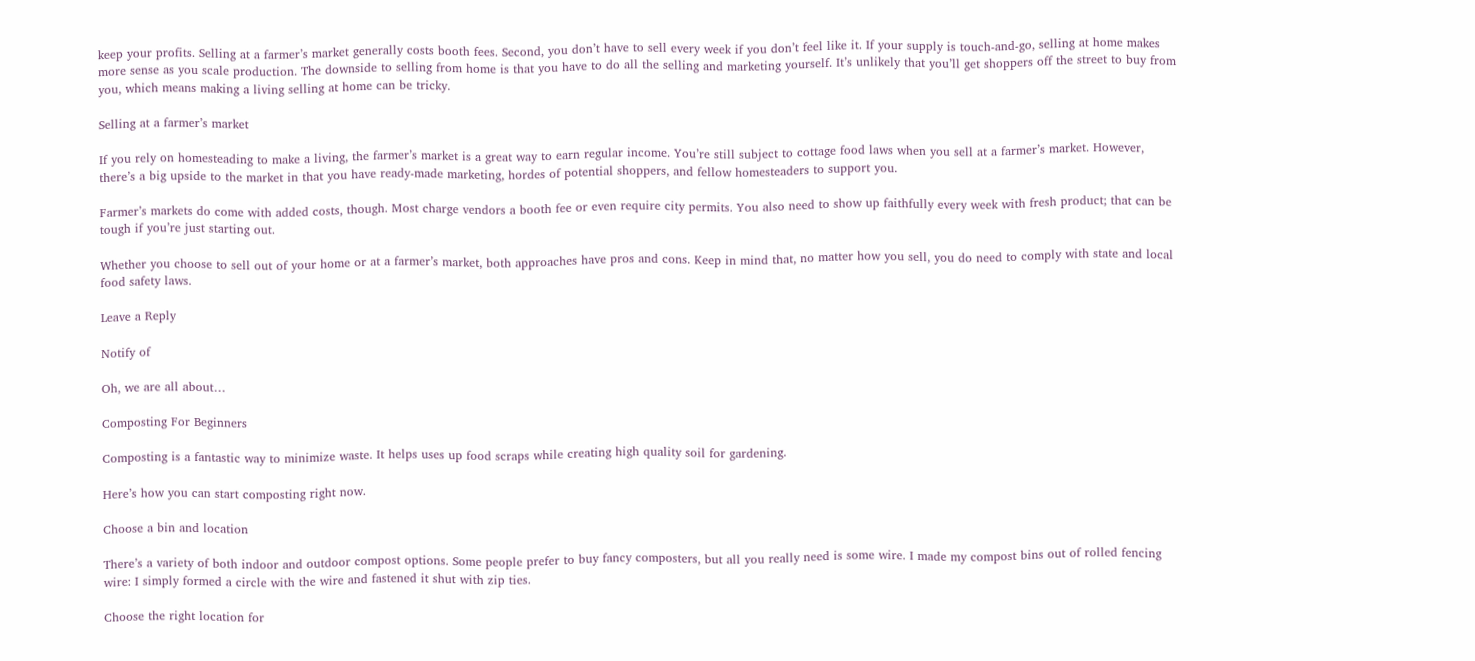keep your profits. Selling at a farmer’s market generally costs booth fees. Second, you don’t have to sell every week if you don’t feel like it. If your supply is touch-and-go, selling at home makes more sense as you scale production. The downside to selling from home is that you have to do all the selling and marketing yourself. It’s unlikely that you’ll get shoppers off the street to buy from you, which means making a living selling at home can be tricky.

Selling at a farmer’s market

If you rely on homesteading to make a living, the farmer’s market is a great way to earn regular income. You’re still subject to cottage food laws when you sell at a farmer’s market. However, there’s a big upside to the market in that you have ready-made marketing, hordes of potential shoppers, and fellow homesteaders to support you.

Farmer’s markets do come with added costs, though. Most charge vendors a booth fee or even require city permits. You also need to show up faithfully every week with fresh product; that can be tough if you’re just starting out.

Whether you choose to sell out of your home or at a farmer’s market, both approaches have pros and cons. Keep in mind that, no matter how you sell, you do need to comply with state and local food safety laws.

Leave a Reply

Notify of

Oh, we are all about…

Composting For Beginners

Composting is a fantastic way to minimize waste. It helps uses up food scraps while creating high quality soil for gardening.

Here’s how you can start composting right now.

Choose a bin and location

There’s a variety of both indoor and outdoor compost options. Some people prefer to buy fancy composters, but all you really need is some wire. I made my compost bins out of rolled fencing wire: I simply formed a circle with the wire and fastened it shut with zip ties.

Choose the right location for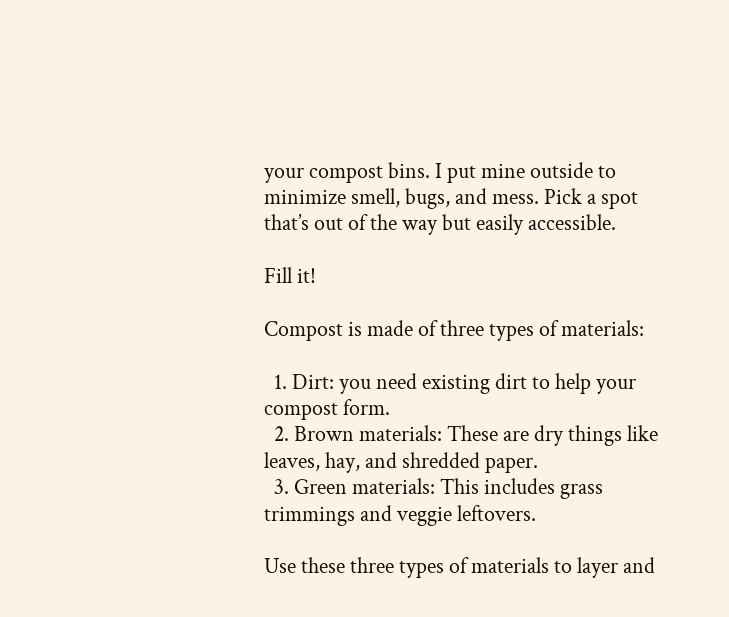your compost bins. I put mine outside to minimize smell, bugs, and mess. Pick a spot that’s out of the way but easily accessible.

Fill it!

Compost is made of three types of materials:

  1. Dirt: you need existing dirt to help your compost form.
  2. Brown materials: These are dry things like leaves, hay, and shredded paper.
  3. Green materials: This includes grass trimmings and veggie leftovers.

Use these three types of materials to layer and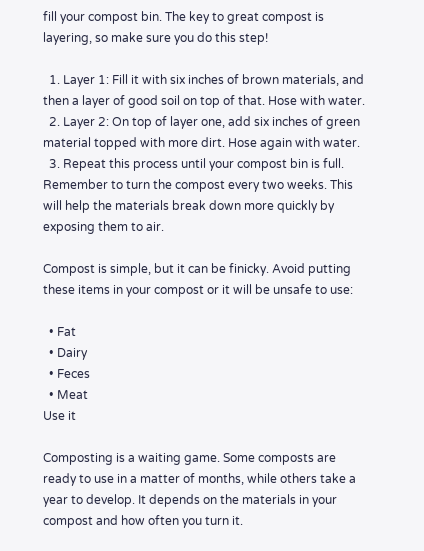fill your compost bin. The key to great compost is layering, so make sure you do this step!

  1. Layer 1: Fill it with six inches of brown materials, and then a layer of good soil on top of that. Hose with water.
  2. Layer 2: On top of layer one, add six inches of green material topped with more dirt. Hose again with water.
  3. Repeat this process until your compost bin is full. Remember to turn the compost every two weeks. This will help the materials break down more quickly by exposing them to air.

Compost is simple, but it can be finicky. Avoid putting these items in your compost or it will be unsafe to use:

  • Fat
  • Dairy
  • Feces
  • Meat
Use it

Composting is a waiting game. Some composts are ready to use in a matter of months, while others take a year to develop. It depends on the materials in your compost and how often you turn it.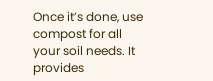Once it’s done, use compost for all your soil needs. It provides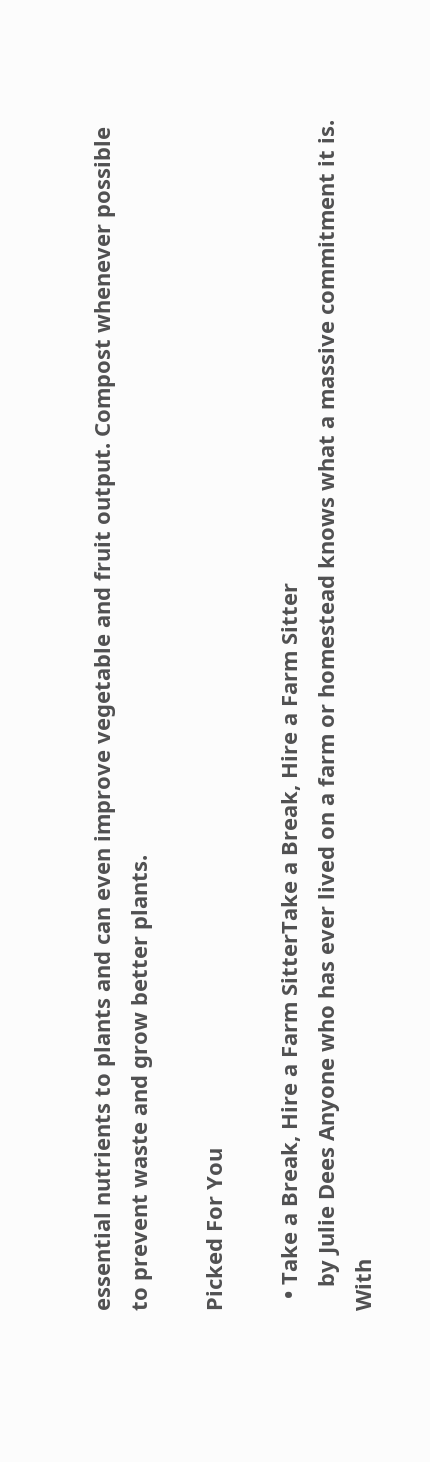essential nutrients to plants and can even improve vegetable and fruit output. Compost whenever possible to prevent waste and grow better plants.

Picked For You

  • Take a Break, Hire a Farm SitterTake a Break, Hire a Farm Sitter
    by Julie Dees Anyone who has ever lived on a farm or homestead knows what a massive commitment it is. With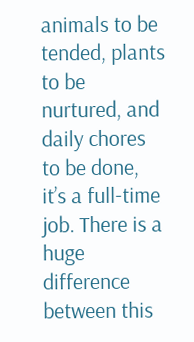animals to be tended, plants to be nurtured, and daily chores to be done, it’s a full-time job. There is a huge difference between this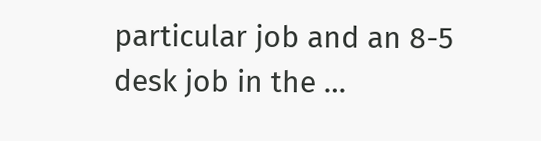particular job and an 8-5 desk job in the …